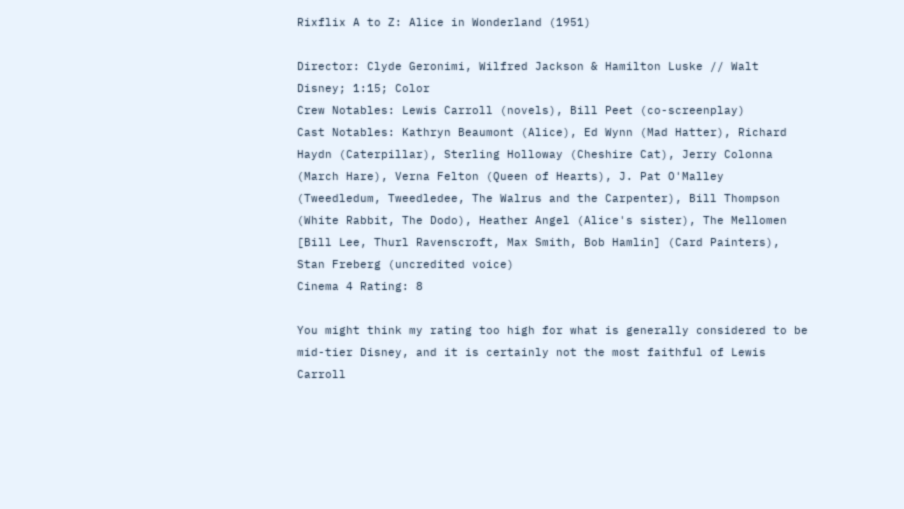Rixflix A to Z: Alice in Wonderland (1951)

Director: Clyde Geronimi, Wilfred Jackson & Hamilton Luske // Walt Disney; 1:15; Color
Crew Notables: Lewis Carroll (novels), Bill Peet (co-screenplay)
Cast Notables: Kathryn Beaumont (Alice), Ed Wynn (Mad Hatter), Richard Haydn (Caterpillar), Sterling Holloway (Cheshire Cat), Jerry Colonna (March Hare), Verna Felton (Queen of Hearts), J. Pat O'Malley (Tweedledum, Tweedledee, The Walrus and the Carpenter), Bill Thompson (White Rabbit, The Dodo), Heather Angel (Alice's sister), The Mellomen [Bill Lee, Thurl Ravenscroft, Max Smith, Bob Hamlin] (Card Painters), Stan Freberg (uncredited voice)
Cinema 4 Rating: 8

You might think my rating too high for what is generally considered to be mid-tier Disney, and it is certainly not the most faithful of Lewis Carroll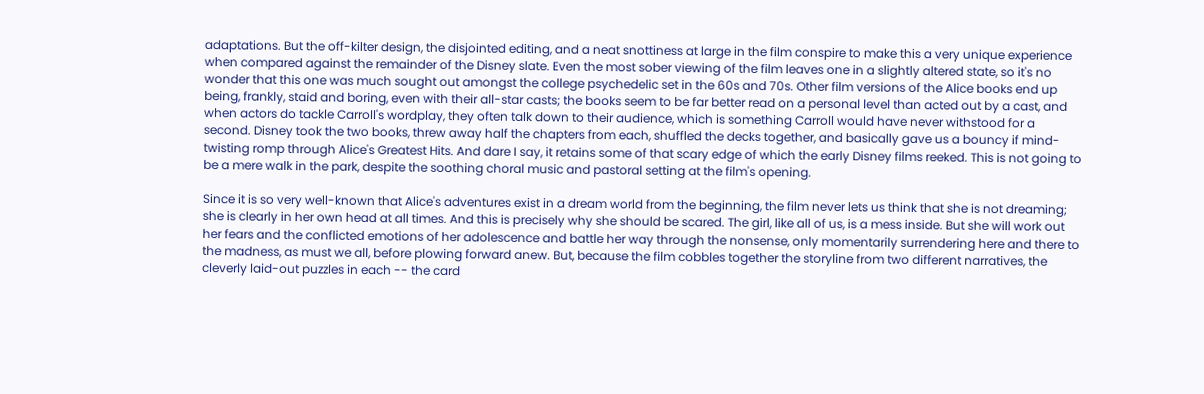adaptations. But the off-kilter design, the disjointed editing, and a neat snottiness at large in the film conspire to make this a very unique experience when compared against the remainder of the Disney slate. Even the most sober viewing of the film leaves one in a slightly altered state, so it's no wonder that this one was much sought out amongst the college psychedelic set in the 60s and 70s. Other film versions of the Alice books end up being, frankly, staid and boring, even with their all-star casts; the books seem to be far better read on a personal level than acted out by a cast, and when actors do tackle Carroll's wordplay, they often talk down to their audience, which is something Carroll would have never withstood for a second. Disney took the two books, threw away half the chapters from each, shuffled the decks together, and basically gave us a bouncy if mind-twisting romp through Alice's Greatest Hits. And dare I say, it retains some of that scary edge of which the early Disney films reeked. This is not going to be a mere walk in the park, despite the soothing choral music and pastoral setting at the film's opening.

Since it is so very well-known that Alice's adventures exist in a dream world from the beginning, the film never lets us think that she is not dreaming; she is clearly in her own head at all times. And this is precisely why she should be scared. The girl, like all of us, is a mess inside. But she will work out her fears and the conflicted emotions of her adolescence and battle her way through the nonsense, only momentarily surrendering here and there to the madness, as must we all, before plowing forward anew. But, because the film cobbles together the storyline from two different narratives, the cleverly laid-out puzzles in each -- the card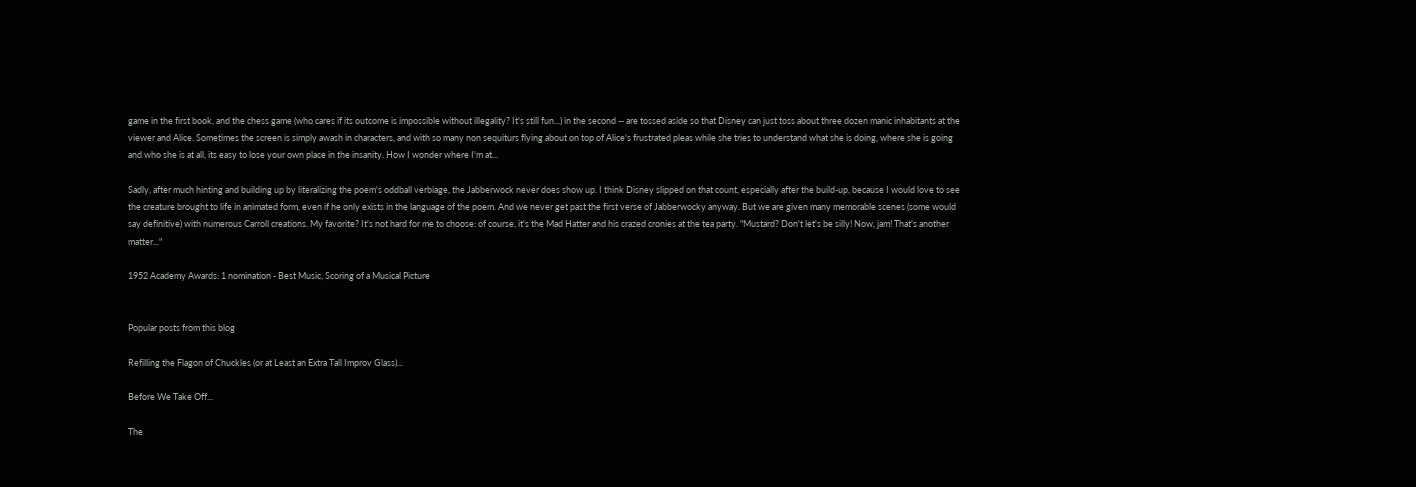game in the first book, and the chess game (who cares if its outcome is impossible without illegality? It's still fun...) in the second -- are tossed aside so that Disney can just toss about three dozen manic inhabitants at the viewer and Alice. Sometimes the screen is simply awash in characters, and with so many non sequiturs flying about on top of Alice's frustrated pleas while she tries to understand what she is doing, where she is going and who she is at all, its easy to lose your own place in the insanity. How I wonder where I'm at...

Sadly, after much hinting and building up by literalizing the poem's oddball verbiage, the Jabberwock never does show up. I think Disney slipped on that count, especially after the build-up, because I would love to see the creature brought to life in animated form, even if he only exists in the language of the poem. And we never get past the first verse of Jabberwocky anyway. But we are given many memorable scenes (some would say definitive) with numerous Carroll creations. My favorite? It's not hard for me to choose: of course, it's the Mad Hatter and his crazed cronies at the tea party. "Mustard? Don't let's be silly! Now, jam! That's another matter..."

1952 Academy Awards: 1 nomination - Best Music, Scoring of a Musical Picture


Popular posts from this blog

Refilling the Flagon of Chuckles (or at Least an Extra Tall Improv Glass)...

Before We Take Off...

The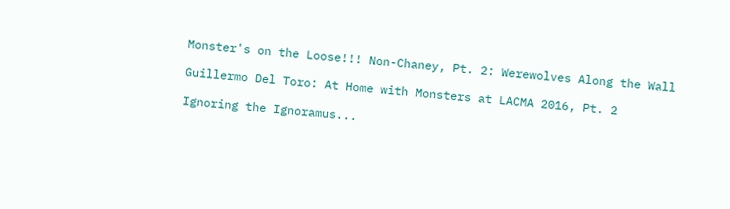Monster's on the Loose!!! Non-Chaney, Pt. 2: Werewolves Along the Wall

Guillermo Del Toro: At Home with Monsters at LACMA 2016, Pt. 2

Ignoring the Ignoramus...